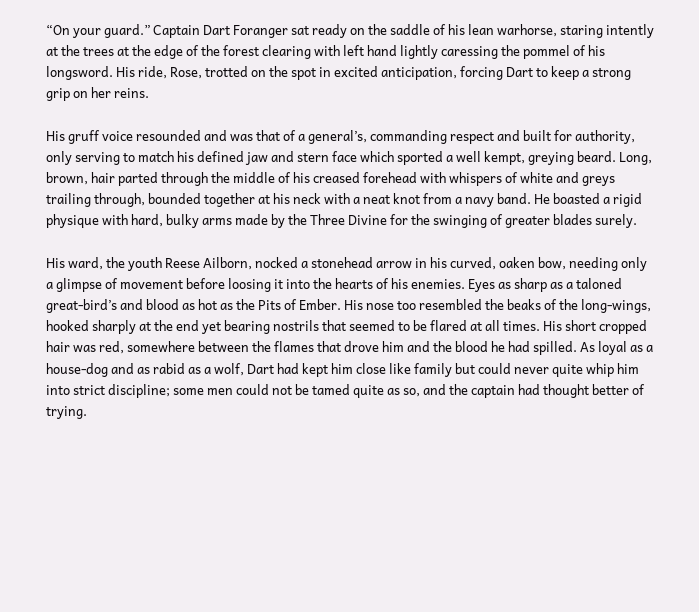“On your guard.” Captain Dart Foranger sat ready on the saddle of his lean warhorse, staring intently at the trees at the edge of the forest clearing with left hand lightly caressing the pommel of his longsword. His ride, Rose, trotted on the spot in excited anticipation, forcing Dart to keep a strong grip on her reins.

His gruff voice resounded and was that of a general’s, commanding respect and built for authority, only serving to match his defined jaw and stern face which sported a well kempt, greying beard. Long, brown, hair parted through the middle of his creased forehead with whispers of white and greys trailing through, bounded together at his neck with a neat knot from a navy band. He boasted a rigid physique with hard, bulky arms made by the Three Divine for the swinging of greater blades surely.

His ward, the youth Reese Ailborn, nocked a stonehead arrow in his curved, oaken bow, needing only a glimpse of movement before loosing it into the hearts of his enemies. Eyes as sharp as a taloned great-bird’s and blood as hot as the Pits of Ember. His nose too resembled the beaks of the long-wings, hooked sharply at the end yet bearing nostrils that seemed to be flared at all times. His short cropped hair was red, somewhere between the flames that drove him and the blood he had spilled. As loyal as a house-dog and as rabid as a wolf, Dart had kept him close like family but could never quite whip him into strict discipline; some men could not be tamed quite as so, and the captain had thought better of trying.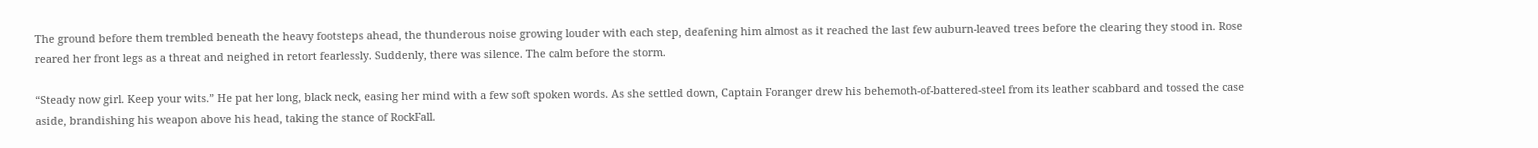The ground before them trembled beneath the heavy footsteps ahead, the thunderous noise growing louder with each step, deafening him almost as it reached the last few auburn-leaved trees before the clearing they stood in. Rose reared her front legs as a threat and neighed in retort fearlessly. Suddenly, there was silence. The calm before the storm.

“Steady now girl. Keep your wits.” He pat her long, black neck, easing her mind with a few soft spoken words. As she settled down, Captain Foranger drew his behemoth-of-battered-steel from its leather scabbard and tossed the case aside, brandishing his weapon above his head, taking the stance of RockFall.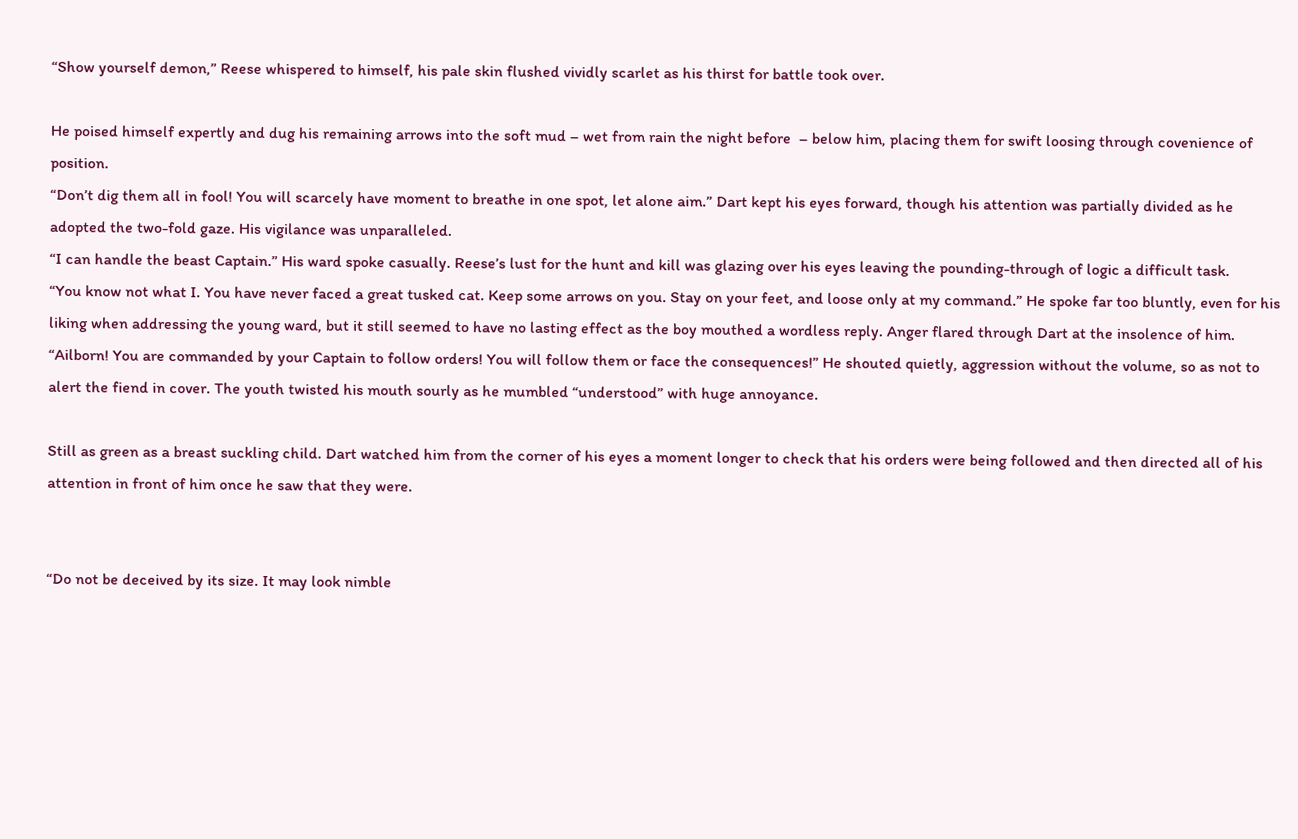“Show yourself demon,” Reese whispered to himself, his pale skin flushed vividly scarlet as his thirst for battle took over.

He poised himself expertly and dug his remaining arrows into the soft mud – wet from rain the night before  – below him, placing them for swift loosing through covenience of position.
“Don’t dig them all in fool! You will scarcely have moment to breathe in one spot, let alone aim.” Dart kept his eyes forward, though his attention was partially divided as he adopted the two-fold gaze. His vigilance was unparalleled.
“I can handle the beast Captain.” His ward spoke casually. Reese’s lust for the hunt and kill was glazing over his eyes leaving the pounding-through of logic a difficult task.
“You know not what I. You have never faced a great tusked cat. Keep some arrows on you. Stay on your feet, and loose only at my command.” He spoke far too bluntly, even for his liking when addressing the young ward, but it still seemed to have no lasting effect as the boy mouthed a wordless reply. Anger flared through Dart at the insolence of him.
“Ailborn! You are commanded by your Captain to follow orders! You will follow them or face the consequences!” He shouted quietly, aggression without the volume, so as not to alert the fiend in cover. The youth twisted his mouth sourly as he mumbled “understood” with huge annoyance.

Still as green as a breast suckling child. Dart watched him from the corner of his eyes a moment longer to check that his orders were being followed and then directed all of his attention in front of him once he saw that they were.


“Do not be deceived by its size. It may look nimble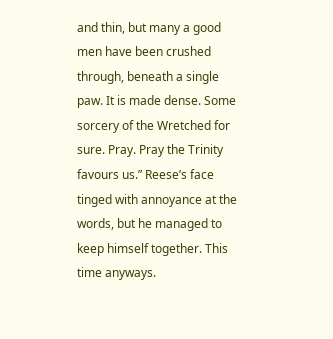and thin, but many a good men have been crushed through, beneath a single paw. It is made dense. Some sorcery of the Wretched for sure. Pray. Pray the Trinity favours us.” Reese’s face tinged with annoyance at the words, but he managed to keep himself together. This time anyways.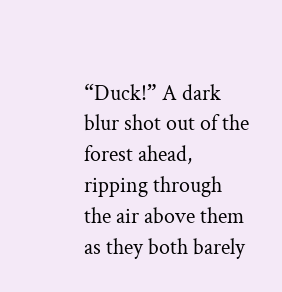“Duck!” A dark blur shot out of the forest ahead, ripping through the air above them as they both barely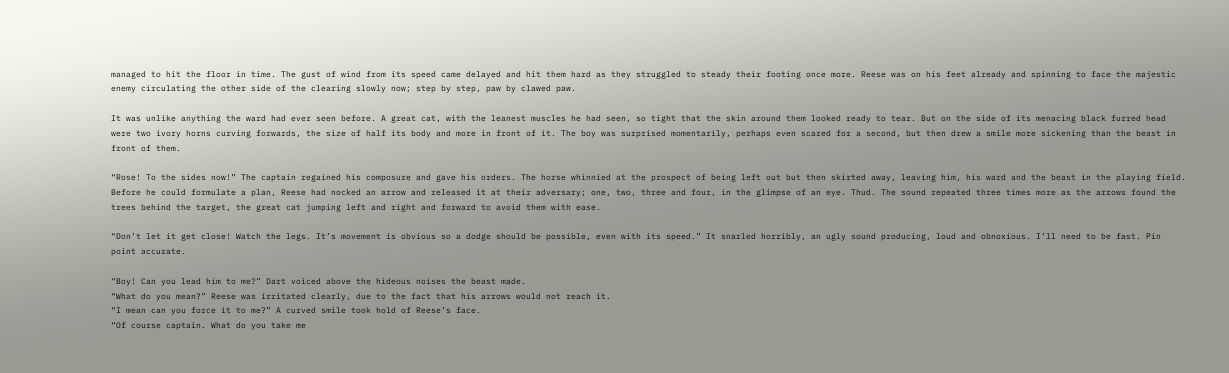managed to hit the floor in time. The gust of wind from its speed came delayed and hit them hard as they struggled to steady their footing once more. Reese was on his feet already and spinning to face the majestic enemy circulating the other side of the clearing slowly now; step by step, paw by clawed paw.

It was unlike anything the ward had ever seen before. A great cat, with the leanest muscles he had seen, so tight that the skin around them looked ready to tear. But on the side of its menacing black furred head were two ivory horns curving forwards, the size of half its body and more in front of it. The boy was surprised momentarily, perhaps even scared for a second, but then drew a smile more sickening than the beast in front of them.

“Rose! To the sides now!” The captain regained his composure and gave his orders. The horse whinnied at the prospect of being left out but then skirted away, leaving him, his ward and the beast in the playing field. Before he could formulate a plan, Reese had nocked an arrow and released it at their adversary; one, two, three and four, in the glimpse of an eye. Thud. The sound repeated three times more as the arrows found the trees behind the target, the great cat jumping left and right and forward to avoid them with ease.

“Don’t let it get close! Watch the legs. It’s movement is obvious so a dodge should be possible, even with its speed.” It snarled horribly, an ugly sound producing, loud and obnoxious. I’ll need to be fast. Pin point accurate.

“Boy! Can you lead him to me?” Dart voiced above the hideous noises the beast made.
“What do you mean?” Reese was irritated clearly, due to the fact that his arrows would not reach it.
“I mean can you force it to me?” A curved smile took hold of Reese’s face.
“Of course captain. What do you take me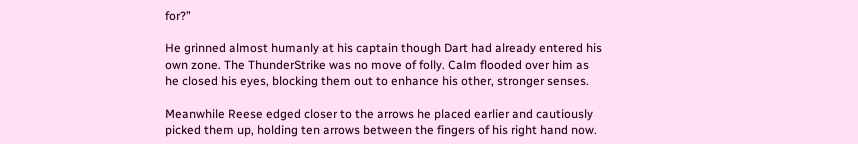for?”

He grinned almost humanly at his captain though Dart had already entered his own zone. The ThunderStrike was no move of folly. Calm flooded over him as he closed his eyes, blocking them out to enhance his other, stronger senses.

Meanwhile Reese edged closer to the arrows he placed earlier and cautiously picked them up, holding ten arrows between the fingers of his right hand now.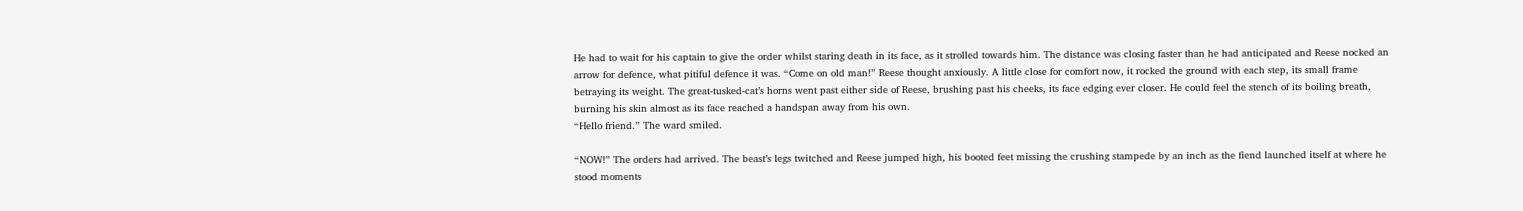He had to wait for his captain to give the order whilst staring death in its face, as it strolled towards him. The distance was closing faster than he had anticipated and Reese nocked an arrow for defence, what pitiful defence it was. “Come on old man!” Reese thought anxiously. A little close for comfort now, it rocked the ground with each step, its small frame betraying its weight. The great-tusked-cat’s horns went past either side of Reese, brushing past his cheeks, its face edging ever closer. He could feel the stench of its boiling breath, burning his skin almost as its face reached a handspan away from his own.
“Hello friend.” The ward smiled.

“NOW!” The orders had arrived. The beast’s legs twitched and Reese jumped high, his booted feet missing the crushing stampede by an inch as the fiend launched itself at where he stood moments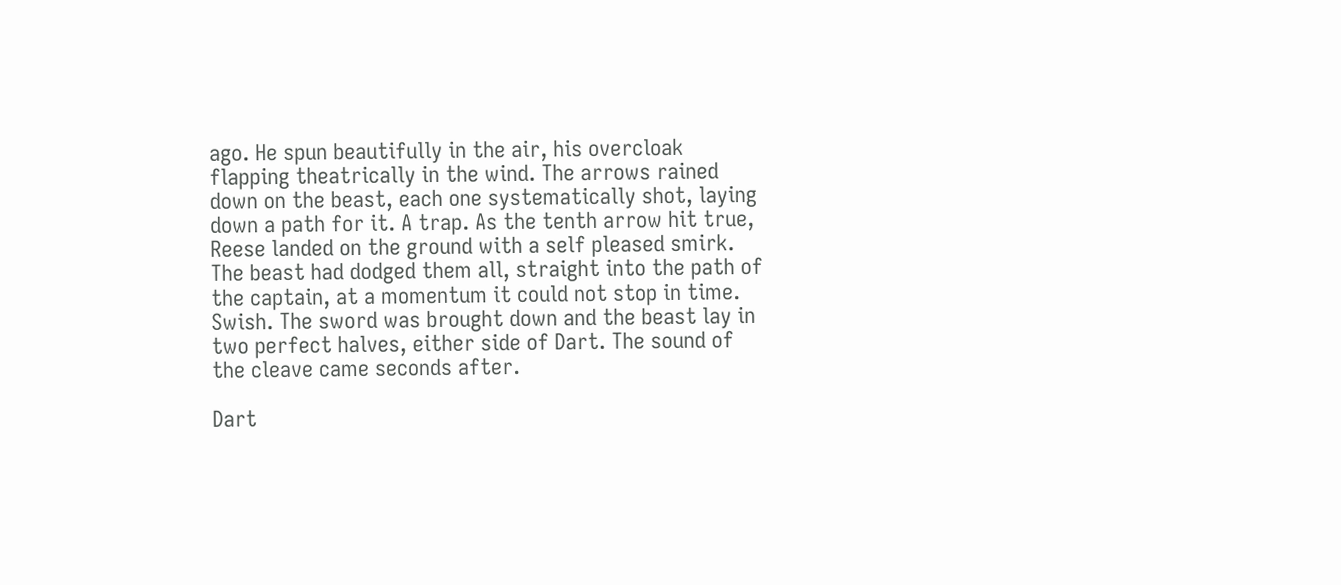ago. He spun beautifully in the air, his overcloak flapping theatrically in the wind. The arrows rained down on the beast, each one systematically shot, laying down a path for it. A trap. As the tenth arrow hit true, Reese landed on the ground with a self pleased smirk.
The beast had dodged them all, straight into the path of the captain, at a momentum it could not stop in time. Swish. The sword was brought down and the beast lay in two perfect halves, either side of Dart. The sound of the cleave came seconds after.

Dart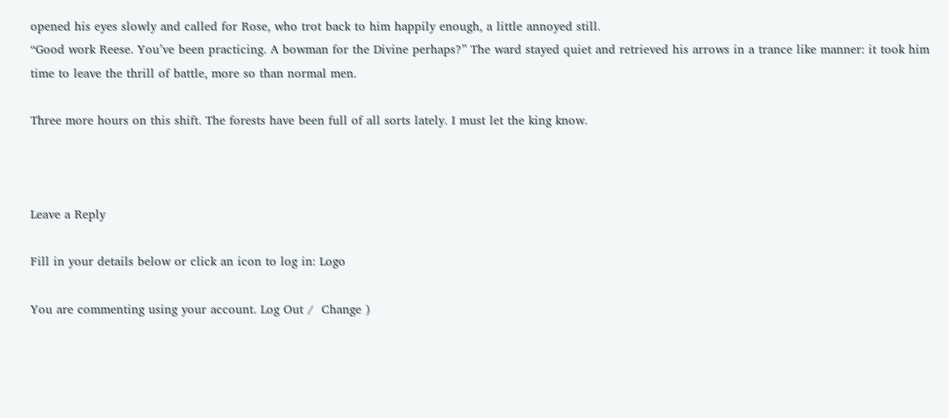opened his eyes slowly and called for Rose, who trot back to him happily enough, a little annoyed still.
“Good work Reese. You’ve been practicing. A bowman for the Divine perhaps?” The ward stayed quiet and retrieved his arrows in a trance like manner: it took him time to leave the thrill of battle, more so than normal men.

Three more hours on this shift. The forests have been full of all sorts lately. I must let the king know.



Leave a Reply

Fill in your details below or click an icon to log in: Logo

You are commenting using your account. Log Out /  Change )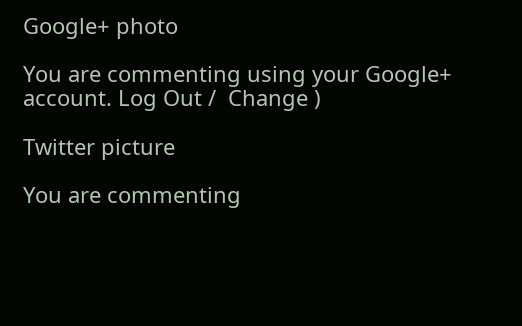Google+ photo

You are commenting using your Google+ account. Log Out /  Change )

Twitter picture

You are commenting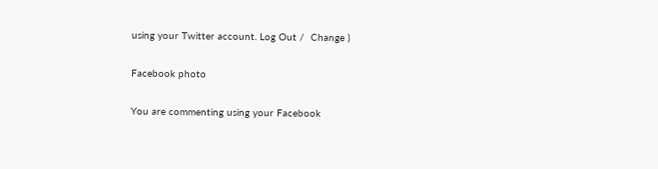using your Twitter account. Log Out /  Change )

Facebook photo

You are commenting using your Facebook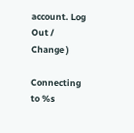account. Log Out /  Change )

Connecting to %s